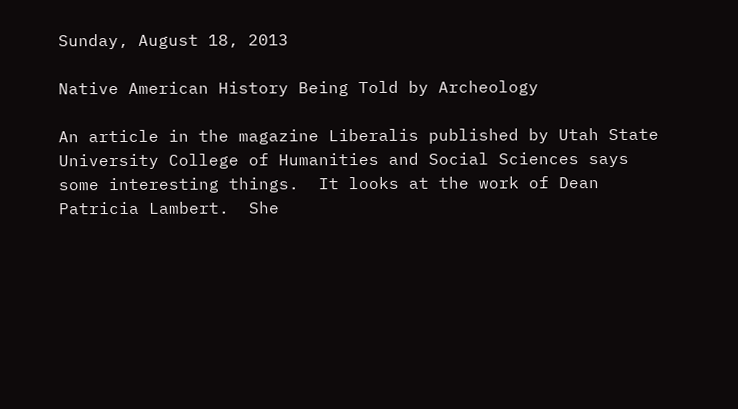Sunday, August 18, 2013

Native American History Being Told by Archeology

An article in the magazine Liberalis published by Utah State University College of Humanities and Social Sciences says some interesting things.  It looks at the work of Dean Patricia Lambert.  She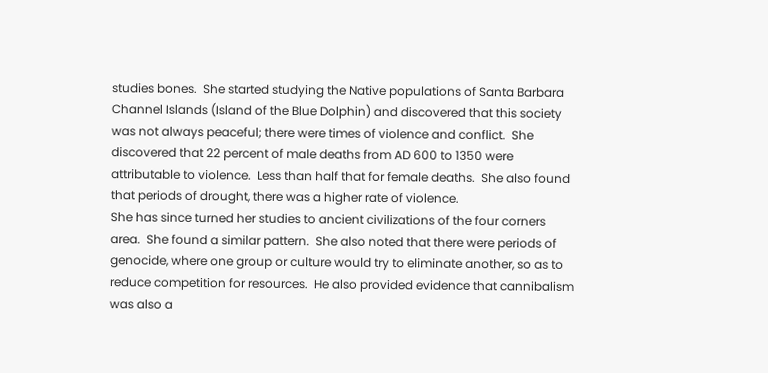studies bones.  She started studying the Native populations of Santa Barbara Channel Islands (Island of the Blue Dolphin) and discovered that this society was not always peaceful; there were times of violence and conflict.  She discovered that 22 percent of male deaths from AD 600 to 1350 were attributable to violence.  Less than half that for female deaths.  She also found that periods of drought, there was a higher rate of violence.
She has since turned her studies to ancient civilizations of the four corners area.  She found a similar pattern.  She also noted that there were periods of genocide, where one group or culture would try to eliminate another, so as to reduce competition for resources.  He also provided evidence that cannibalism was also a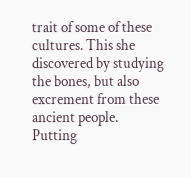trait of some of these cultures. This she discovered by studying the bones, but also excrement from these ancient people.
Putting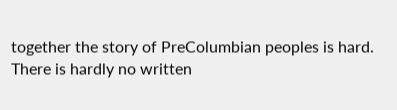together the story of PreColumbian peoples is hard.  There is hardly no written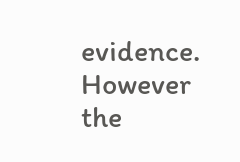evidence.  However the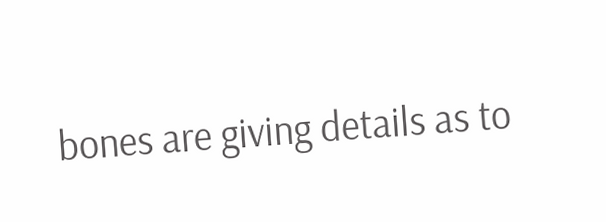bones are giving details as to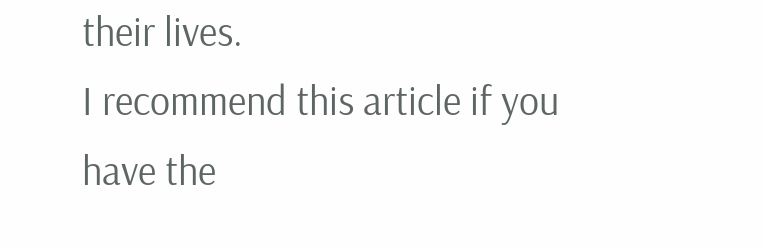their lives.
I recommend this article if you have the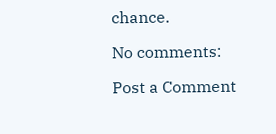chance.

No comments:

Post a Comment